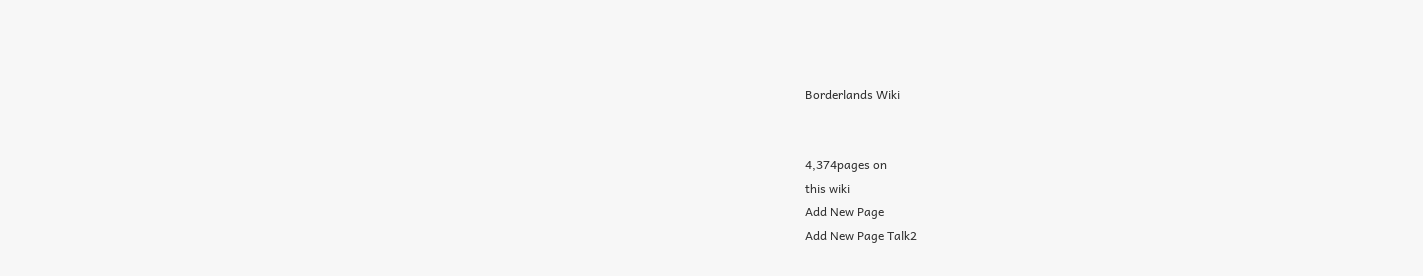Borderlands Wiki


4,374pages on
this wiki
Add New Page
Add New Page Talk2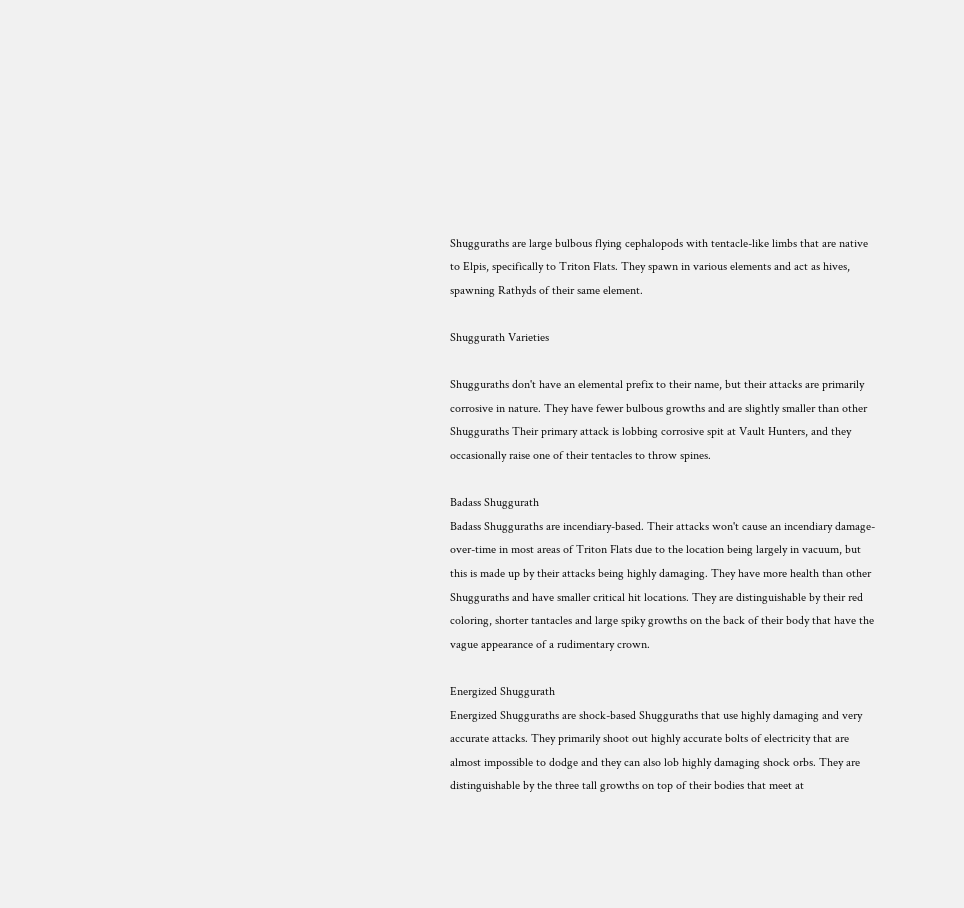Shugguraths are large bulbous flying cephalopods with tentacle-like limbs that are native to Elpis, specifically to Triton Flats. They spawn in various elements and act as hives, spawning Rathyds of their same element.

Shuggurath Varieties

Shugguraths don't have an elemental prefix to their name, but their attacks are primarily corrosive in nature. They have fewer bulbous growths and are slightly smaller than other Shugguraths Their primary attack is lobbing corrosive spit at Vault Hunters, and they occasionally raise one of their tentacles to throw spines.

Badass Shuggurath
Badass Shugguraths are incendiary-based. Their attacks won't cause an incendiary damage-over-time in most areas of Triton Flats due to the location being largely in vacuum, but this is made up by their attacks being highly damaging. They have more health than other Shugguraths and have smaller critical hit locations. They are distinguishable by their red coloring, shorter tantacles and large spiky growths on the back of their body that have the vague appearance of a rudimentary crown.

Energized Shuggurath
Energized Shugguraths are shock-based Shugguraths that use highly damaging and very accurate attacks. They primarily shoot out highly accurate bolts of electricity that are almost impossible to dodge and they can also lob highly damaging shock orbs. They are distinguishable by the three tall growths on top of their bodies that meet at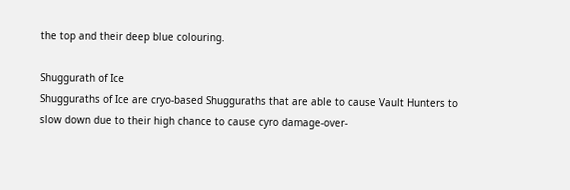the top and their deep blue colouring.

Shuggurath of Ice
Shugguraths of Ice are cryo-based Shugguraths that are able to cause Vault Hunters to slow down due to their high chance to cause cyro damage-over-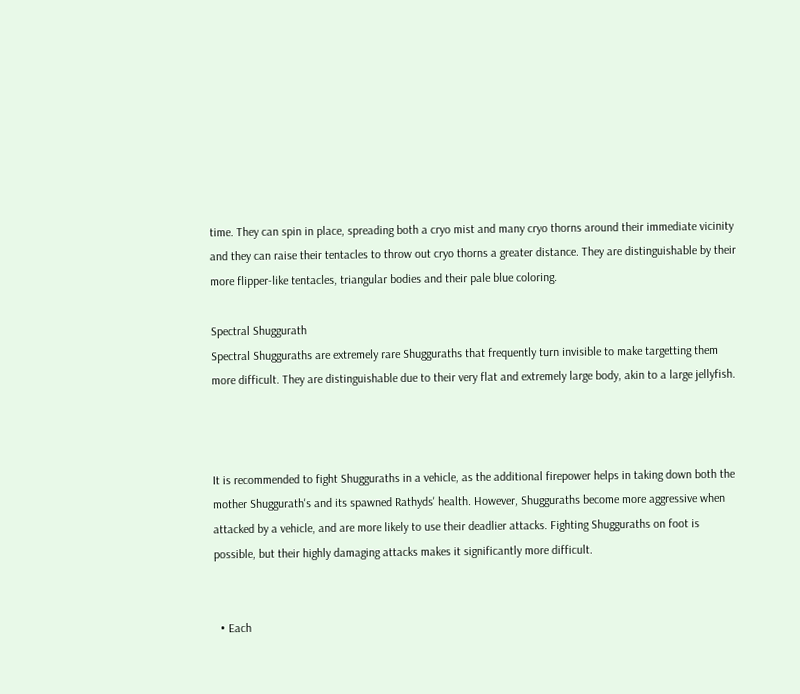time. They can spin in place, spreading both a cryo mist and many cryo thorns around their immediate vicinity and they can raise their tentacles to throw out cryo thorns a greater distance. They are distinguishable by their more flipper-like tentacles, triangular bodies and their pale blue coloring.

Spectral Shuggurath
Spectral Shugguraths are extremely rare Shugguraths that frequently turn invisible to make targetting them more difficult. They are distinguishable due to their very flat and extremely large body, akin to a large jellyfish.



It is recommended to fight Shugguraths in a vehicle, as the additional firepower helps in taking down both the mother Shuggurath's and its spawned Rathyds' health. However, Shugguraths become more aggressive when attacked by a vehicle, and are more likely to use their deadlier attacks. Fighting Shugguraths on foot is possible, but their highly damaging attacks makes it significantly more difficult.


  • Each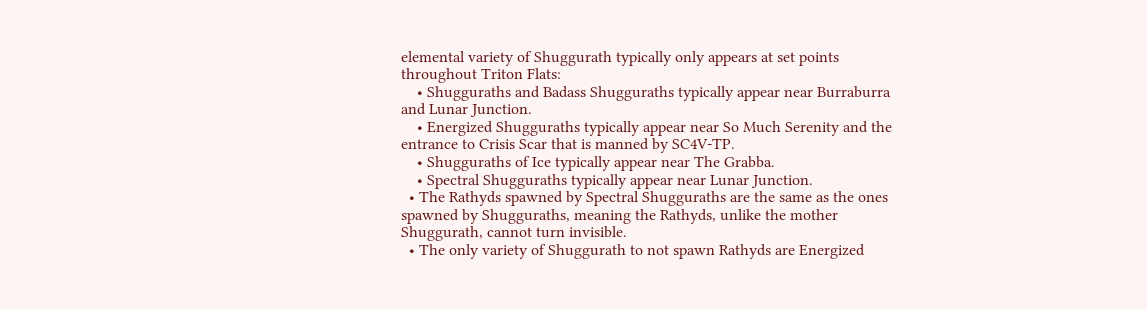elemental variety of Shuggurath typically only appears at set points throughout Triton Flats:
    • Shugguraths and Badass Shugguraths typically appear near Burraburra and Lunar Junction.
    • Energized Shugguraths typically appear near So Much Serenity and the entrance to Crisis Scar that is manned by SC4V-TP.
    • Shugguraths of Ice typically appear near The Grabba.
    • Spectral Shugguraths typically appear near Lunar Junction.
  • The Rathyds spawned by Spectral Shugguraths are the same as the ones spawned by Shugguraths, meaning the Rathyds, unlike the mother Shuggurath, cannot turn invisible.
  • The only variety of Shuggurath to not spawn Rathyds are Energized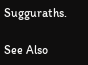Sugguraths.

See Also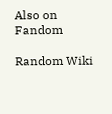Also on Fandom

Random Wiki